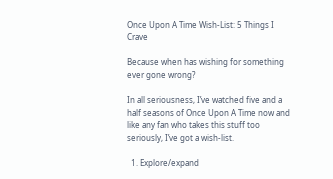Once Upon A Time Wish-List: 5 Things I Crave

Because when has wishing for something ever gone wrong?

In all seriousness, I’ve watched five and a half seasons of Once Upon A Time now and like any fan who takes this stuff too seriously, I’ve got a wish-list.

  1. Explore/expand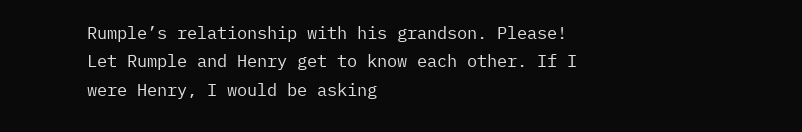Rumple’s relationship with his grandson. Please! Let Rumple and Henry get to know each other. If I were Henry, I would be asking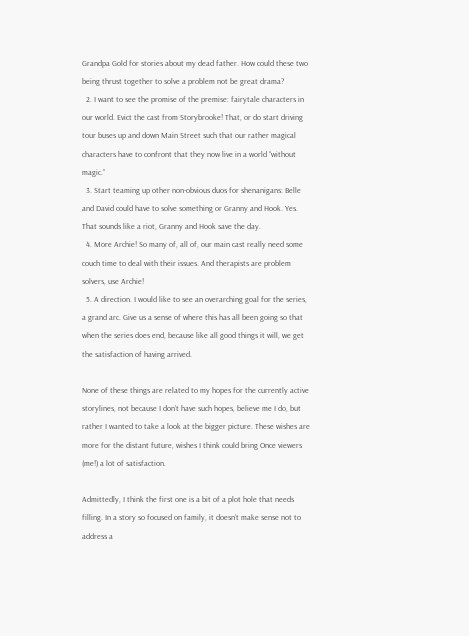Grandpa Gold for stories about my dead father. How could these two being thrust together to solve a problem not be great drama?
  2. I want to see the promise of the premise: fairytale characters in our world. Evict the cast from Storybrooke! That, or do start driving tour buses up and down Main Street such that our rather magical characters have to confront that they now live in a world “without magic.”
  3. Start teaming up other non-obvious duos for shenanigans: Belle and David could have to solve something or Granny and Hook. Yes. That sounds like a riot, Granny and Hook save the day.
  4. More Archie! So many of, all of, our main cast really need some couch time to deal with their issues. And therapists are problem solvers, use Archie!
  5. A direction. I would like to see an overarching goal for the series, a grand arc. Give us a sense of where this has all been going so that when the series does end, because like all good things it will, we get the satisfaction of having arrived.

None of these things are related to my hopes for the currently active storylines, not because I don’t have such hopes, believe me I do, but rather I wanted to take a look at the bigger picture. These wishes are more for the distant future, wishes I think could bring Once viewers (me!) a lot of satisfaction.

Admittedly, I think the first one is a bit of a plot hole that needs filling. In a story so focused on family, it doesn’t make sense not to address a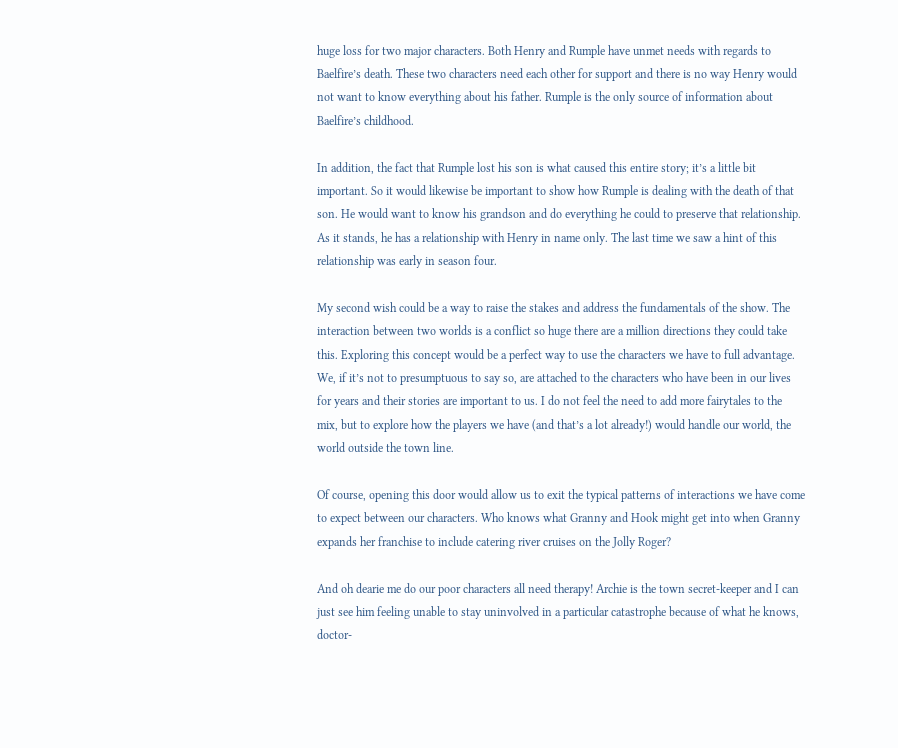huge loss for two major characters. Both Henry and Rumple have unmet needs with regards to Baelfire’s death. These two characters need each other for support and there is no way Henry would not want to know everything about his father. Rumple is the only source of information about Baelfire’s childhood.

In addition, the fact that Rumple lost his son is what caused this entire story; it’s a little bit important. So it would likewise be important to show how Rumple is dealing with the death of that son. He would want to know his grandson and do everything he could to preserve that relationship. As it stands, he has a relationship with Henry in name only. The last time we saw a hint of this relationship was early in season four.

My second wish could be a way to raise the stakes and address the fundamentals of the show. The interaction between two worlds is a conflict so huge there are a million directions they could take this. Exploring this concept would be a perfect way to use the characters we have to full advantage. We, if it’s not to presumptuous to say so, are attached to the characters who have been in our lives for years and their stories are important to us. I do not feel the need to add more fairytales to the mix, but to explore how the players we have (and that’s a lot already!) would handle our world, the world outside the town line.

Of course, opening this door would allow us to exit the typical patterns of interactions we have come to expect between our characters. Who knows what Granny and Hook might get into when Granny expands her franchise to include catering river cruises on the Jolly Roger?

And oh dearie me do our poor characters all need therapy! Archie is the town secret-keeper and I can just see him feeling unable to stay uninvolved in a particular catastrophe because of what he knows, doctor-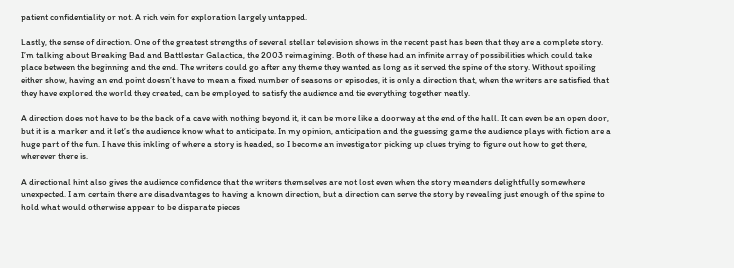patient confidentiality or not. A rich vein for exploration largely untapped.

Lastly, the sense of direction. One of the greatest strengths of several stellar television shows in the recent past has been that they are a complete story. I’m talking about Breaking Bad and Battlestar Galactica, the 2003 reimagining. Both of these had an infinite array of possibilities which could take place between the beginning and the end. The writers could go after any theme they wanted as long as it served the spine of the story. Without spoiling either show, having an end point doesn’t have to mean a fixed number of seasons or episodes, it is only a direction that, when the writers are satisfied that they have explored the world they created, can be employed to satisfy the audience and tie everything together neatly.

A direction does not have to be the back of a cave with nothing beyond it, it can be more like a doorway at the end of the hall. It can even be an open door, but it is a marker and it let’s the audience know what to anticipate. In my opinion, anticipation and the guessing game the audience plays with fiction are a huge part of the fun. I have this inkling of where a story is headed, so I become an investigator picking up clues trying to figure out how to get there, wherever there is.

A directional hint also gives the audience confidence that the writers themselves are not lost even when the story meanders delightfully somewhere unexpected. I am certain there are disadvantages to having a known direction, but a direction can serve the story by revealing just enough of the spine to hold what would otherwise appear to be disparate pieces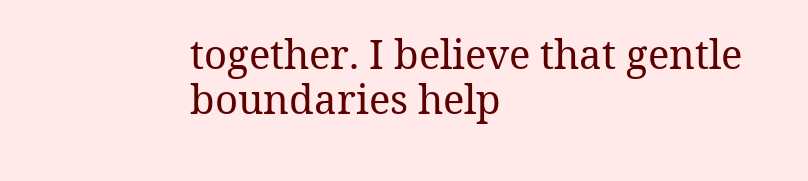together. I believe that gentle boundaries help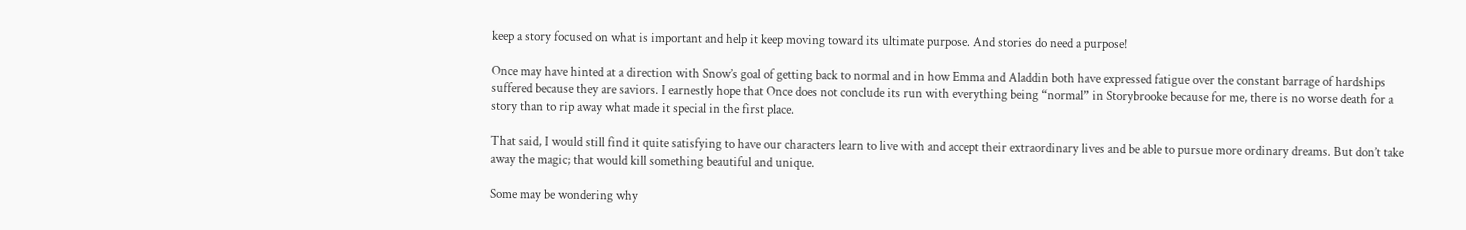keep a story focused on what is important and help it keep moving toward its ultimate purpose. And stories do need a purpose!

Once may have hinted at a direction with Snow’s goal of getting back to normal and in how Emma and Aladdin both have expressed fatigue over the constant barrage of hardships suffered because they are saviors. I earnestly hope that Once does not conclude its run with everything being “normal” in Storybrooke because for me, there is no worse death for a story than to rip away what made it special in the first place.

That said, I would still find it quite satisfying to have our characters learn to live with and accept their extraordinary lives and be able to pursue more ordinary dreams. But don’t take away the magic; that would kill something beautiful and unique.

Some may be wondering why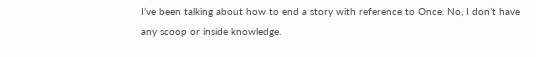I’ve been talking about how to end a story with reference to Once. No, I don’t have any scoop or inside knowledge.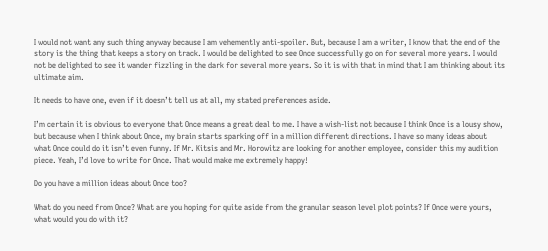I would not want any such thing anyway because I am vehemently anti-spoiler. But, because I am a writer, I know that the end of the story is the thing that keeps a story on track. I would be delighted to see Once successfully go on for several more years. I would not be delighted to see it wander fizzling in the dark for several more years. So it is with that in mind that I am thinking about its ultimate aim.

It needs to have one, even if it doesn’t tell us at all, my stated preferences aside.

I’m certain it is obvious to everyone that Once means a great deal to me. I have a wish-list not because I think Once is a lousy show, but because when I think about Once, my brain starts sparking off in a million different directions. I have so many ideas about what Once could do it isn’t even funny. If Mr. Kitsis and Mr. Horowitz are looking for another employee, consider this my audition piece. Yeah, I’d love to write for Once. That would make me extremely happy!

Do you have a million ideas about Once too?

What do you need from Once? What are you hoping for quite aside from the granular season level plot points? If Once were yours, what would you do with it?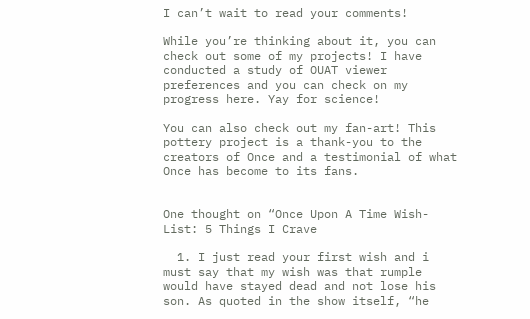I can’t wait to read your comments!

While you’re thinking about it, you can check out some of my projects! I have conducted a study of OUAT viewer preferences and you can check on my progress here. Yay for science!

You can also check out my fan-art! This pottery project is a thank-you to the creators of Once and a testimonial of what Once has become to its fans.


One thought on “Once Upon A Time Wish-List: 5 Things I Crave

  1. I just read your first wish and i must say that my wish was that rumple would have stayed dead and not lose his son. As quoted in the show itself, “he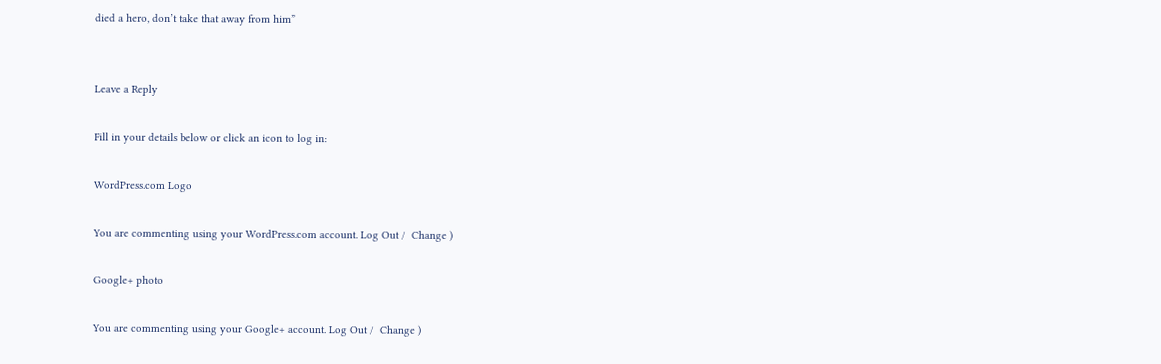died a hero, don’t take that away from him”


Leave a Reply

Fill in your details below or click an icon to log in:

WordPress.com Logo

You are commenting using your WordPress.com account. Log Out /  Change )

Google+ photo

You are commenting using your Google+ account. Log Out /  Change )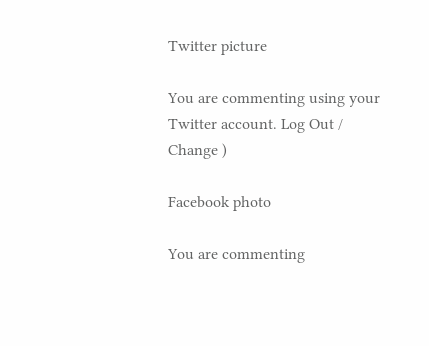Twitter picture

You are commenting using your Twitter account. Log Out /  Change )

Facebook photo

You are commenting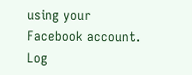using your Facebook account. Log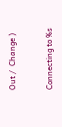Out /  Change )


Connecting to %s